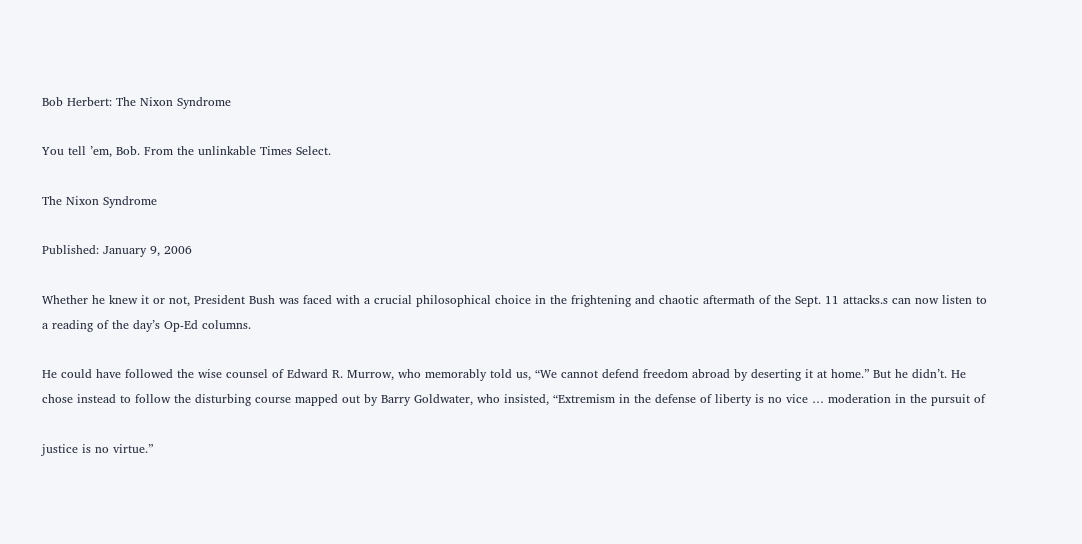Bob Herbert: The Nixon Syndrome

You tell ’em, Bob. From the unlinkable Times Select.

The Nixon Syndrome

Published: January 9, 2006

Whether he knew it or not, President Bush was faced with a crucial philosophical choice in the frightening and chaotic aftermath of the Sept. 11 attacks.s can now listen to a reading of the day’s Op-Ed columns.

He could have followed the wise counsel of Edward R. Murrow, who memorably told us, “We cannot defend freedom abroad by deserting it at home.” But he didn’t. He chose instead to follow the disturbing course mapped out by Barry Goldwater, who insisted, “Extremism in the defense of liberty is no vice … moderation in the pursuit of

justice is no virtue.”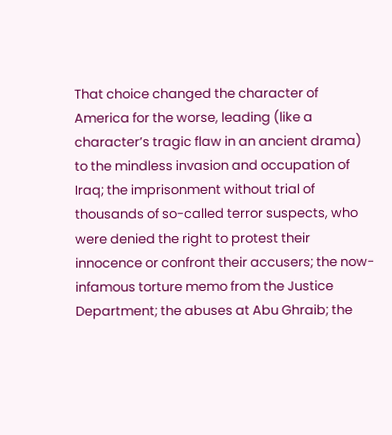That choice changed the character of America for the worse, leading (like a character’s tragic flaw in an ancient drama) to the mindless invasion and occupation of Iraq; the imprisonment without trial of thousands of so-called terror suspects, who were denied the right to protest their innocence or confront their accusers; the now-infamous torture memo from the Justice Department; the abuses at Abu Ghraib; the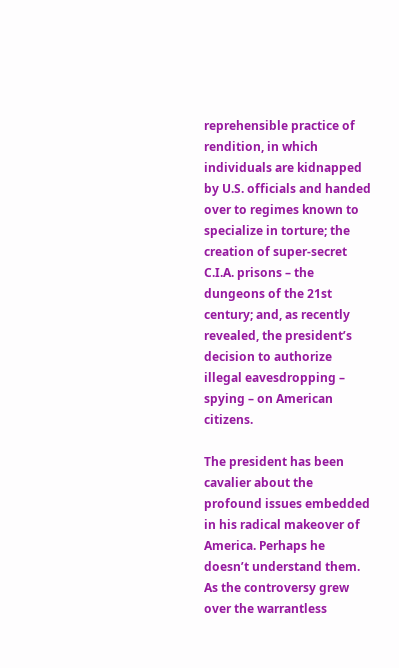reprehensible practice of rendition, in which individuals are kidnapped by U.S. officials and handed over to regimes known to specialize in torture; the creation of super-secret C.I.A. prisons – the dungeons of the 21st century; and, as recently revealed, the president’s decision to authorize illegal eavesdropping – spying – on American citizens.

The president has been cavalier about the profound issues embedded in his radical makeover of America. Perhaps he doesn’t understand them. As the controversy grew over the warrantless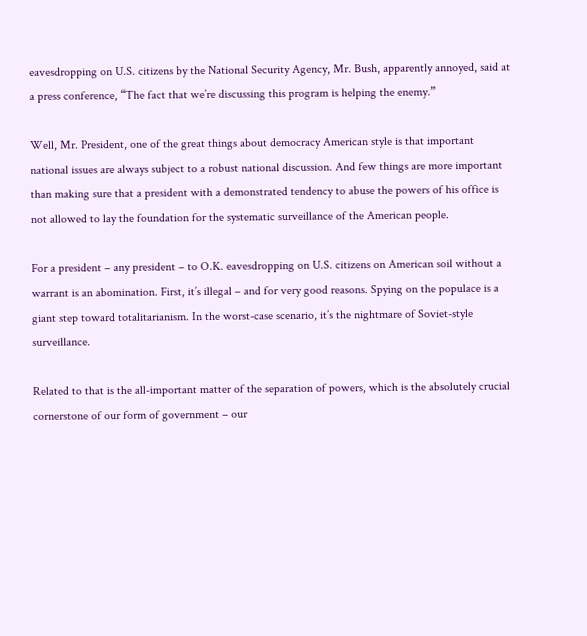eavesdropping on U.S. citizens by the National Security Agency, Mr. Bush, apparently annoyed, said at a press conference, “The fact that we’re discussing this program is helping the enemy.”

Well, Mr. President, one of the great things about democracy American style is that important national issues are always subject to a robust national discussion. And few things are more important than making sure that a president with a demonstrated tendency to abuse the powers of his office is not allowed to lay the foundation for the systematic surveillance of the American people.

For a president – any president – to O.K. eavesdropping on U.S. citizens on American soil without a warrant is an abomination. First, it’s illegal – and for very good reasons. Spying on the populace is a giant step toward totalitarianism. In the worst-case scenario, it’s the nightmare of Soviet-style surveillance.

Related to that is the all-important matter of the separation of powers, which is the absolutely crucial cornerstone of our form of government – our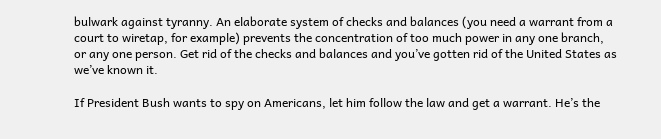bulwark against tyranny. An elaborate system of checks and balances (you need a warrant from a court to wiretap, for example) prevents the concentration of too much power in any one branch, or any one person. Get rid of the checks and balances and you’ve gotten rid of the United States as we’ve known it.

If President Bush wants to spy on Americans, let him follow the law and get a warrant. He’s the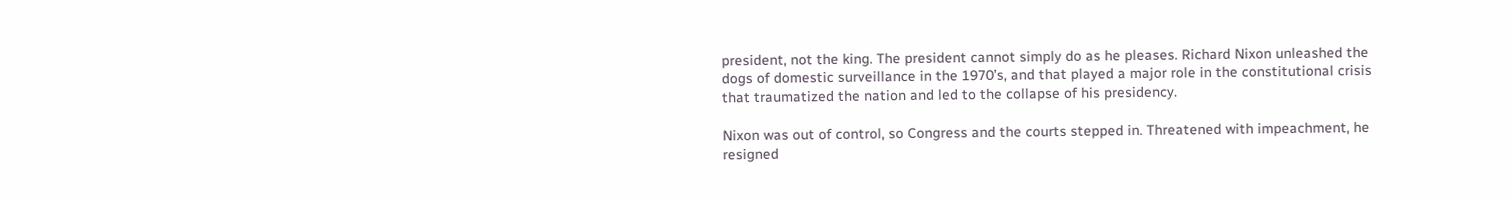president, not the king. The president cannot simply do as he pleases. Richard Nixon unleashed the dogs of domestic surveillance in the 1970’s, and that played a major role in the constitutional crisis that traumatized the nation and led to the collapse of his presidency.

Nixon was out of control, so Congress and the courts stepped in. Threatened with impeachment, he resigned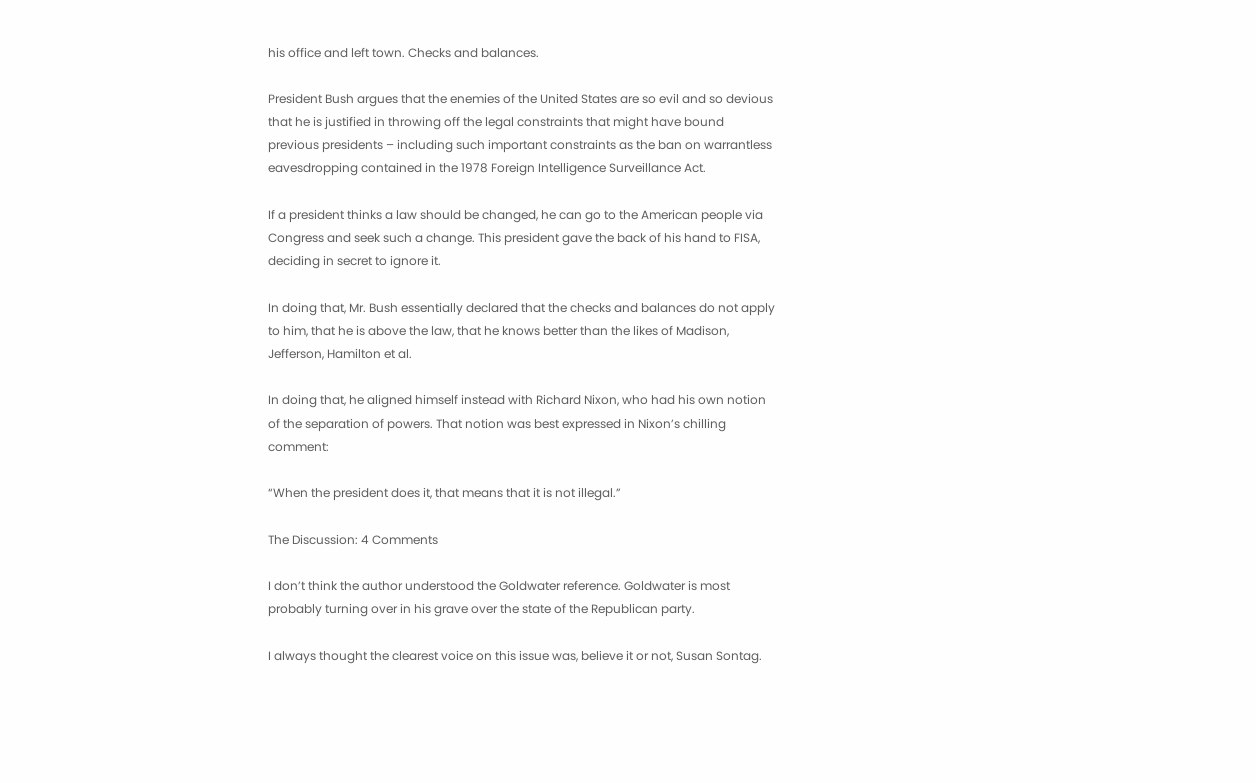his office and left town. Checks and balances.

President Bush argues that the enemies of the United States are so evil and so devious that he is justified in throwing off the legal constraints that might have bound previous presidents – including such important constraints as the ban on warrantless eavesdropping contained in the 1978 Foreign Intelligence Surveillance Act.

If a president thinks a law should be changed, he can go to the American people via Congress and seek such a change. This president gave the back of his hand to FISA, deciding in secret to ignore it.

In doing that, Mr. Bush essentially declared that the checks and balances do not apply to him, that he is above the law, that he knows better than the likes of Madison, Jefferson, Hamilton et al.

In doing that, he aligned himself instead with Richard Nixon, who had his own notion of the separation of powers. That notion was best expressed in Nixon’s chilling comment:

“When the president does it, that means that it is not illegal.”

The Discussion: 4 Comments

I don’t think the author understood the Goldwater reference. Goldwater is most probably turning over in his grave over the state of the Republican party.

I always thought the clearest voice on this issue was, believe it or not, Susan Sontag.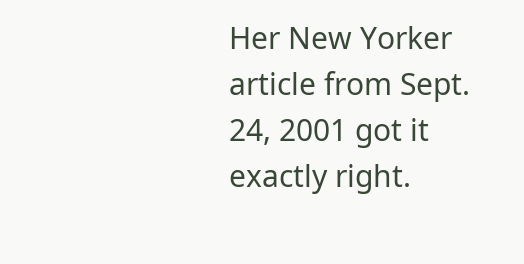Her New Yorker article from Sept. 24, 2001 got it exactly right.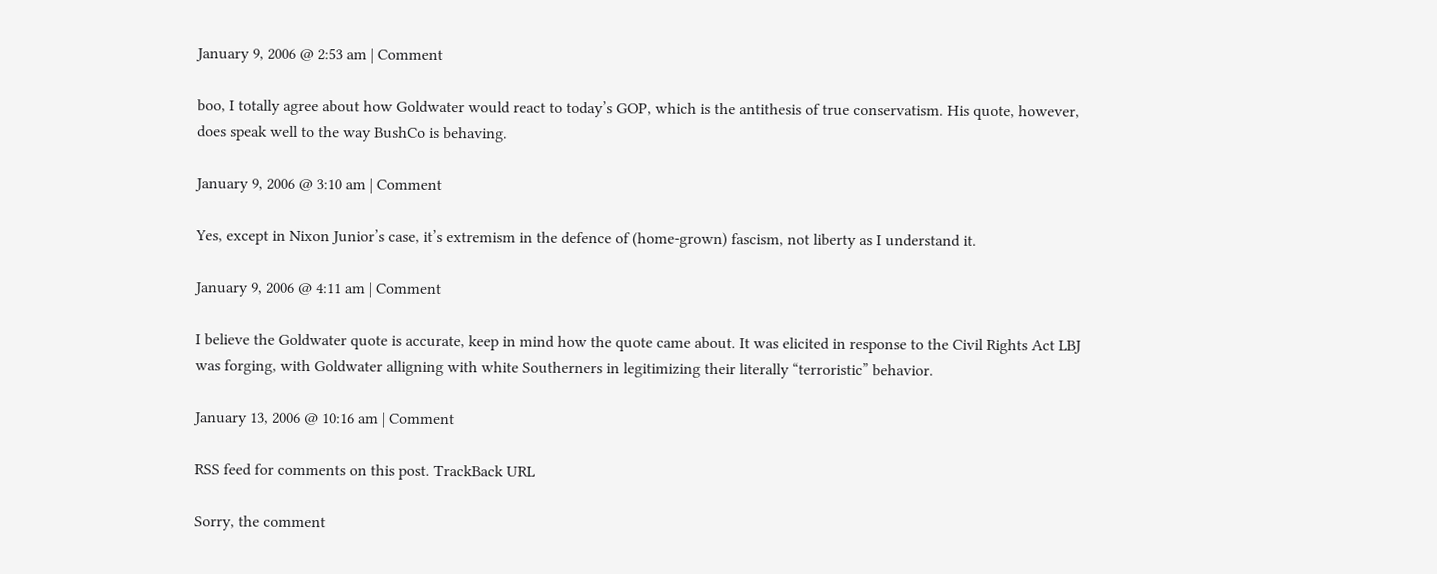January 9, 2006 @ 2:53 am | Comment

boo, I totally agree about how Goldwater would react to today’s GOP, which is the antithesis of true conservatism. His quote, however, does speak well to the way BushCo is behaving.

January 9, 2006 @ 3:10 am | Comment

Yes, except in Nixon Junior’s case, it’s extremism in the defence of (home-grown) fascism, not liberty as I understand it.

January 9, 2006 @ 4:11 am | Comment

I believe the Goldwater quote is accurate, keep in mind how the quote came about. It was elicited in response to the Civil Rights Act LBJ was forging, with Goldwater alligning with white Southerners in legitimizing their literally “terroristic” behavior.

January 13, 2006 @ 10:16 am | Comment

RSS feed for comments on this post. TrackBack URL

Sorry, the comment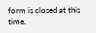form is closed at this time.